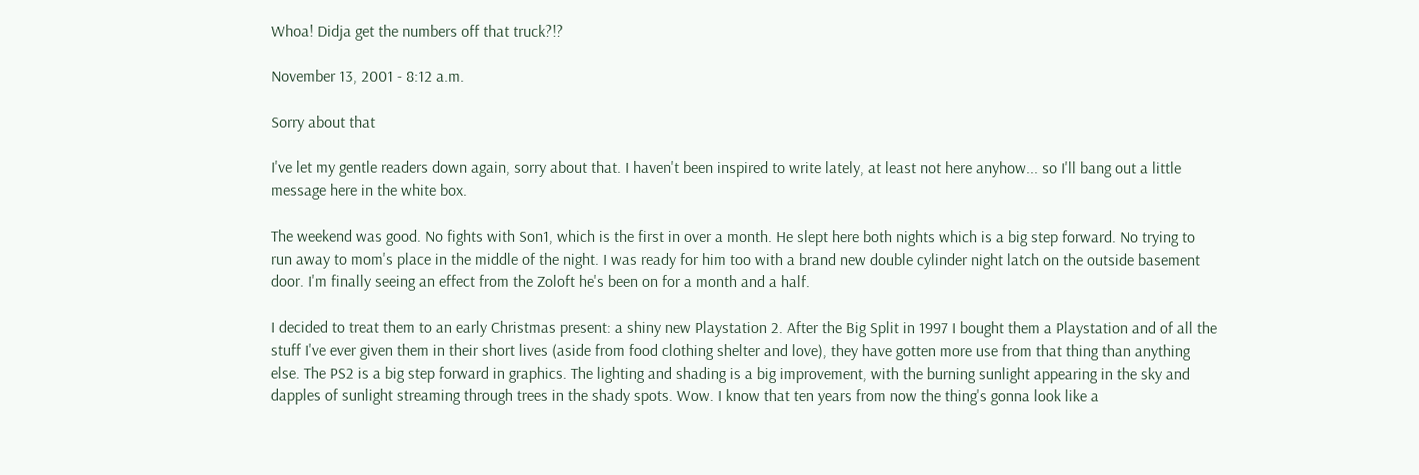Whoa! Didja get the numbers off that truck?!?

November 13, 2001 - 8:12 a.m.

Sorry about that

I've let my gentle readers down again, sorry about that. I haven't been inspired to write lately, at least not here anyhow... so I'll bang out a little message here in the white box.

The weekend was good. No fights with Son1, which is the first in over a month. He slept here both nights which is a big step forward. No trying to run away to mom's place in the middle of the night. I was ready for him too with a brand new double cylinder night latch on the outside basement door. I'm finally seeing an effect from the Zoloft he's been on for a month and a half.

I decided to treat them to an early Christmas present: a shiny new Playstation 2. After the Big Split in 1997 I bought them a Playstation and of all the stuff I've ever given them in their short lives (aside from food clothing shelter and love), they have gotten more use from that thing than anything else. The PS2 is a big step forward in graphics. The lighting and shading is a big improvement, with the burning sunlight appearing in the sky and dapples of sunlight streaming through trees in the shady spots. Wow. I know that ten years from now the thing's gonna look like a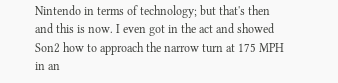Nintendo in terms of technology; but that's then and this is now. I even got in the act and showed Son2 how to approach the narrow turn at 175 MPH in an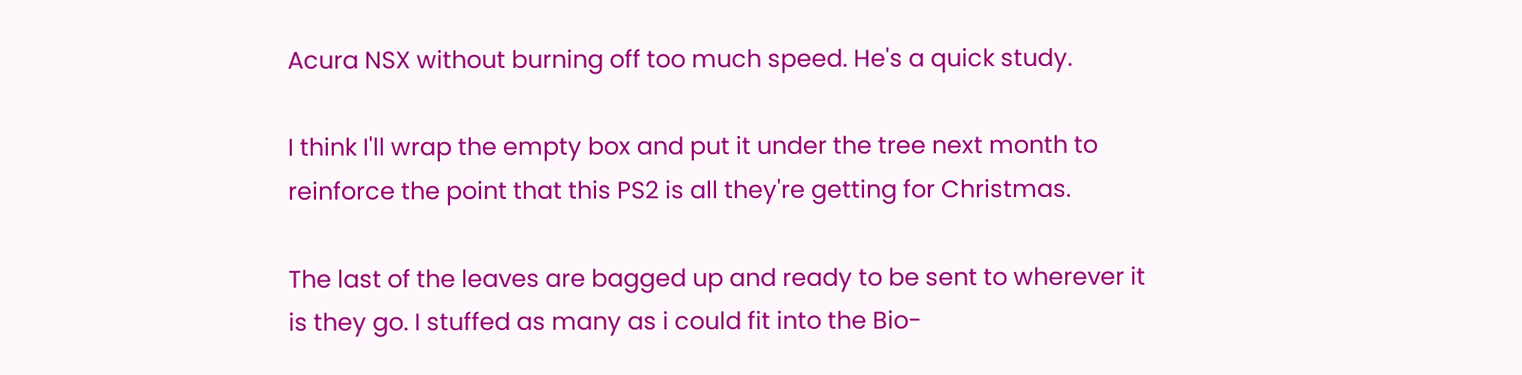Acura NSX without burning off too much speed. He's a quick study.

I think I'll wrap the empty box and put it under the tree next month to reinforce the point that this PS2 is all they're getting for Christmas.

The last of the leaves are bagged up and ready to be sent to wherever it is they go. I stuffed as many as i could fit into the Bio-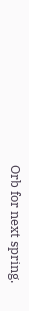Orb for next spring.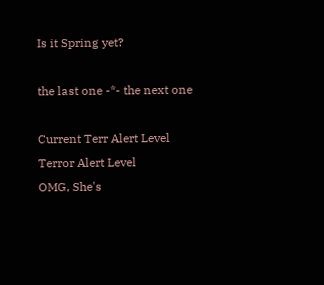Is it Spring yet?

the last one -*- the next one

Current Terr Alert Level
Terror Alert Level
OMG, She's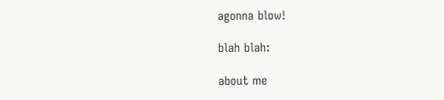agonna blow!

blah blah:

about me